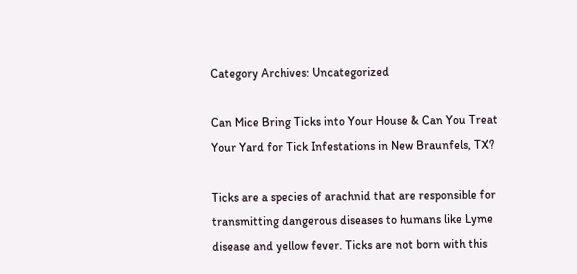Category Archives: Uncategorized

Can Mice Bring Ticks into Your House & Can You Treat Your Yard for Tick Infestations in New Braunfels, TX?

Ticks are a species of arachnid that are responsible for transmitting dangerous diseases to humans like Lyme disease and yellow fever. Ticks are not born with this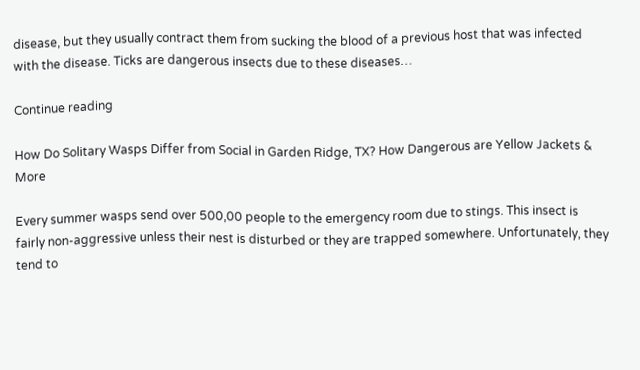disease, but they usually contract them from sucking the blood of a previous host that was infected with the disease. Ticks are dangerous insects due to these diseases…

Continue reading

How Do Solitary Wasps Differ from Social in Garden Ridge, TX? How Dangerous are Yellow Jackets & More

Every summer wasps send over 500,00 people to the emergency room due to stings. This insect is fairly non-aggressive unless their nest is disturbed or they are trapped somewhere. Unfortunately, they tend to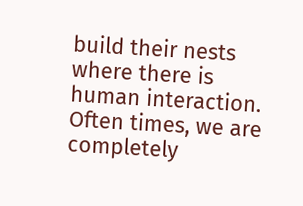build their nests where there is human interaction. Often times, we are completely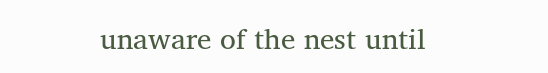unaware of the nest until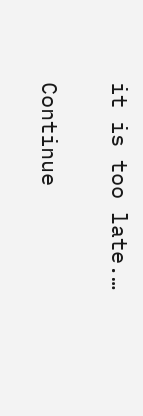it is too late.…

Continue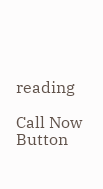reading

Call Now Button